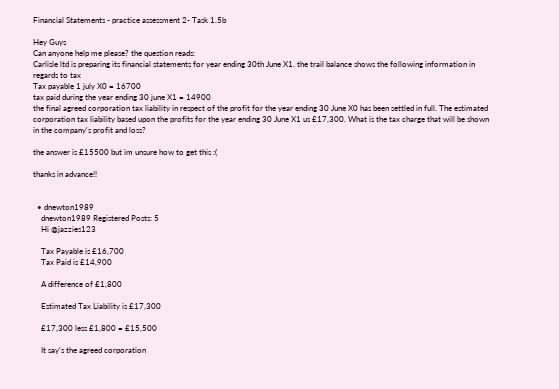Financial Statements - practice assessment 2- Task 1.5b

Hey Guys
Can anyone help me please? the question reads:
Carlisle ltd is preparing its financial statements for year ending 30th June X1. the trail balance shows the following information in regards to tax
Tax payable 1 july X0 = 16700
tax paid during the year ending 30 june X1 = 14900
the final agreed corporation tax liability in respect of the profit for the year ending 30 June X0 has been settled in full. The estimated corporation tax liability based upon the profits for the year ending 30 June X1 us £17,300. What is the tax charge that will be shown in the company's profit and loss?

the answer is £15500 but im unsure how to get this :(

thanks in advance!!


  • dnewton1989
    dnewton1989 Registered Posts: 5
    Hi @jazzies123

    Tax Payable is £16,700
    Tax Paid is £14,900

    A difference of £1,800

    Estimated Tax Liability is £17,300

    £17,300 less £1,800 = £15,500

    It say's the agreed corporation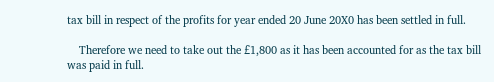tax bill in respect of the profits for year ended 20 June 20X0 has been settled in full.

    Therefore we need to take out the £1,800 as it has been accounted for as the tax bill was paid in full.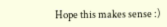Hope this makes sense :)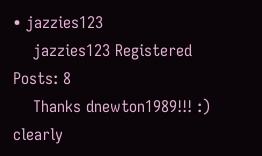• jazzies123
    jazzies123 Registered Posts: 8
    Thanks dnewton1989!!! :) clearly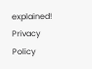explained!
Privacy Policy